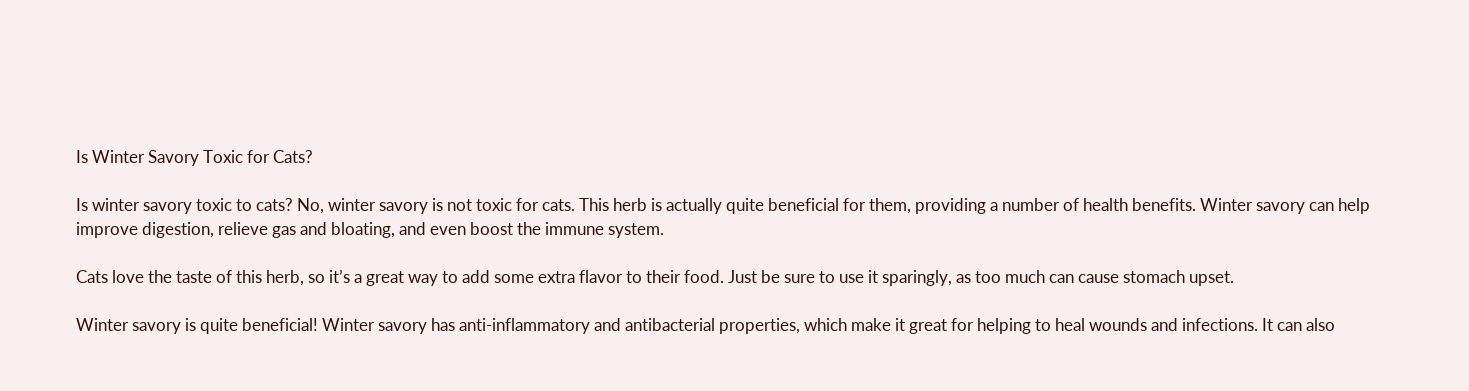Is Winter Savory Toxic for Cats?

Is winter savory toxic to cats? No, winter savory is not toxic for cats. This herb is actually quite beneficial for them, providing a number of health benefits. Winter savory can help improve digestion, relieve gas and bloating, and even boost the immune system.

Cats love the taste of this herb, so it’s a great way to add some extra flavor to their food. Just be sure to use it sparingly, as too much can cause stomach upset.

Winter savory is quite beneficial! Winter savory has anti-inflammatory and antibacterial properties, which make it great for helping to heal wounds and infections. It can also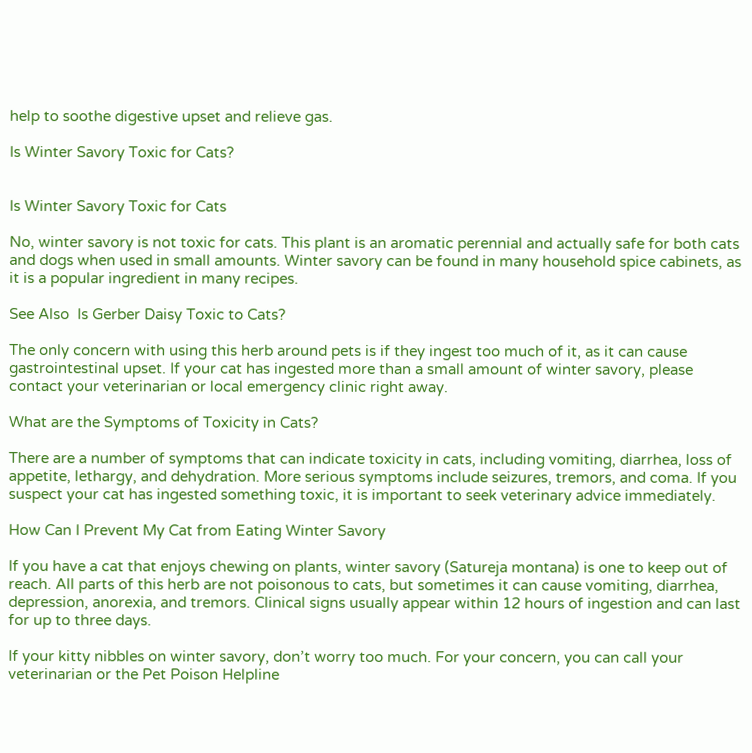help to soothe digestive upset and relieve gas.

Is Winter Savory Toxic for Cats?


Is Winter Savory Toxic for Cats

No, winter savory is not toxic for cats. This plant is an aromatic perennial and actually safe for both cats and dogs when used in small amounts. Winter savory can be found in many household spice cabinets, as it is a popular ingredient in many recipes.

See Also  Is Gerber Daisy Toxic to Cats?

The only concern with using this herb around pets is if they ingest too much of it, as it can cause gastrointestinal upset. If your cat has ingested more than a small amount of winter savory, please contact your veterinarian or local emergency clinic right away.

What are the Symptoms of Toxicity in Cats?

There are a number of symptoms that can indicate toxicity in cats, including vomiting, diarrhea, loss of appetite, lethargy, and dehydration. More serious symptoms include seizures, tremors, and coma. If you suspect your cat has ingested something toxic, it is important to seek veterinary advice immediately.

How Can I Prevent My Cat from Eating Winter Savory

If you have a cat that enjoys chewing on plants, winter savory (Satureja montana) is one to keep out of reach. All parts of this herb are not poisonous to cats, but sometimes it can cause vomiting, diarrhea, depression, anorexia, and tremors. Clinical signs usually appear within 12 hours of ingestion and can last for up to three days.

If your kitty nibbles on winter savory, don’t worry too much. For your concern, you can call your veterinarian or the Pet Poison Helpline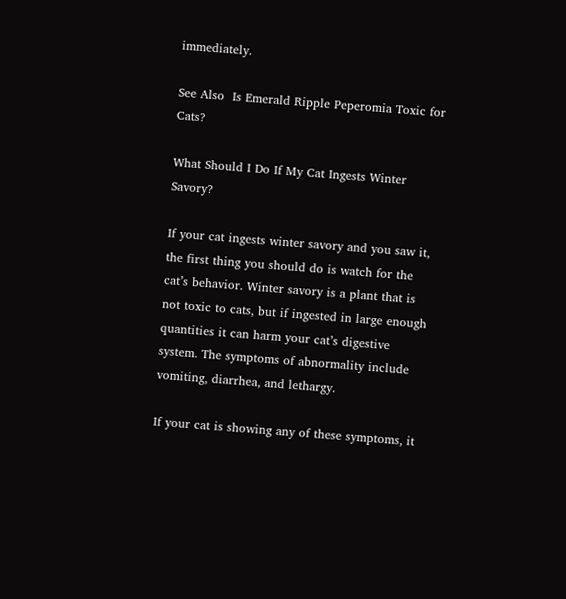immediately.

See Also  Is Emerald Ripple Peperomia Toxic for Cats?

What Should I Do If My Cat Ingests Winter Savory?

If your cat ingests winter savory and you saw it, the first thing you should do is watch for the cat’s behavior. Winter savory is a plant that is not toxic to cats, but if ingested in large enough quantities it can harm your cat’s digestive system. The symptoms of abnormality include vomiting, diarrhea, and lethargy.

If your cat is showing any of these symptoms, it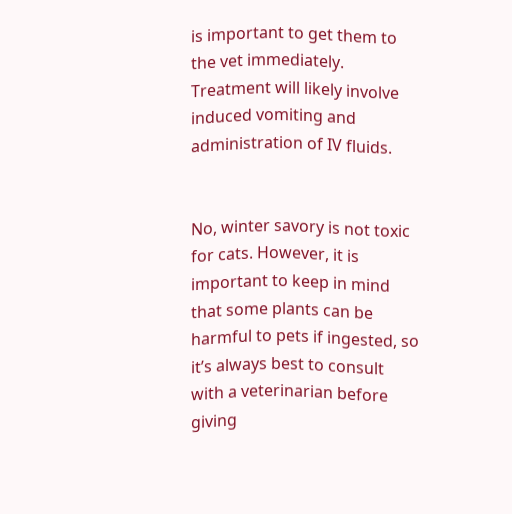is important to get them to the vet immediately. Treatment will likely involve induced vomiting and administration of IV fluids.


No, winter savory is not toxic for cats. However, it is important to keep in mind that some plants can be harmful to pets if ingested, so it’s always best to consult with a veterinarian before giving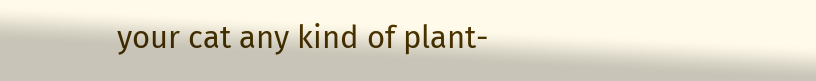your cat any kind of plant-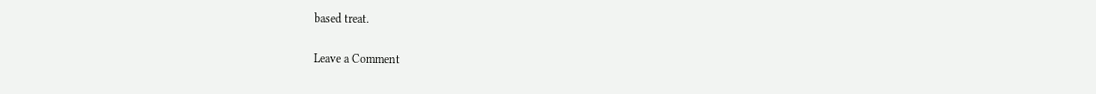based treat.

Leave a Comment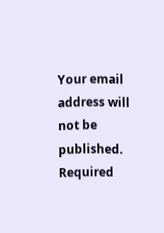Your email address will not be published. Required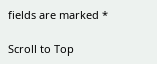fields are marked *

Scroll to Top